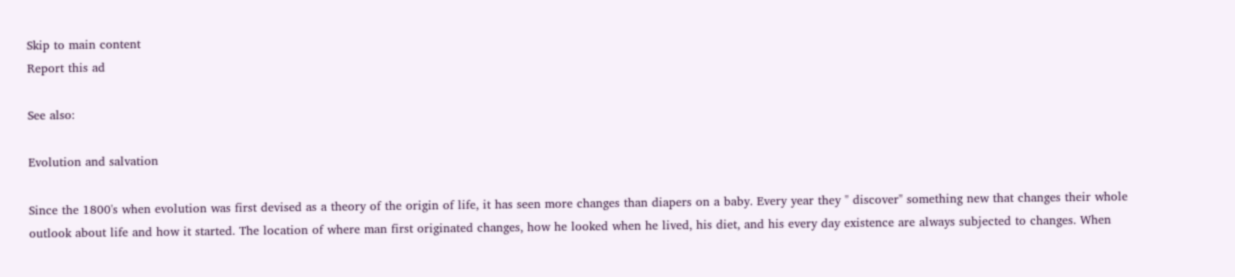Skip to main content
Report this ad

See also:

Evolution and salvation

Since the 1800's when evolution was first devised as a theory of the origin of life, it has seen more changes than diapers on a baby. Every year they " discover" something new that changes their whole outlook about life and how it started. The location of where man first originated changes, how he looked when he lived, his diet, and his every day existence are always subjected to changes. When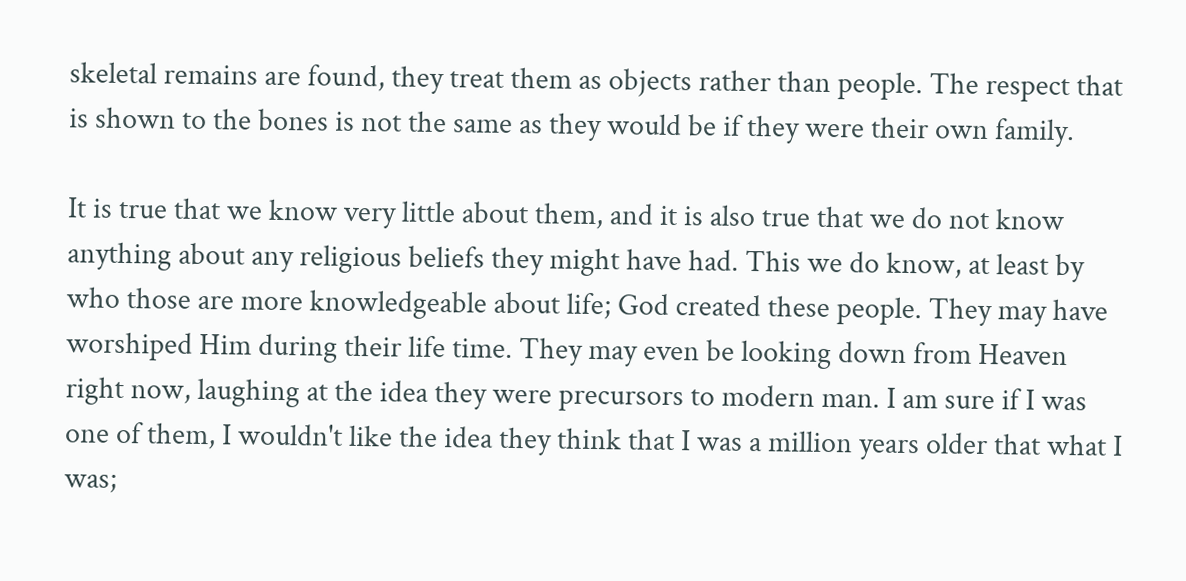skeletal remains are found, they treat them as objects rather than people. The respect that is shown to the bones is not the same as they would be if they were their own family.

It is true that we know very little about them, and it is also true that we do not know anything about any religious beliefs they might have had. This we do know, at least by who those are more knowledgeable about life; God created these people. They may have worshiped Him during their life time. They may even be looking down from Heaven right now, laughing at the idea they were precursors to modern man. I am sure if I was one of them, I wouldn't like the idea they think that I was a million years older that what I was;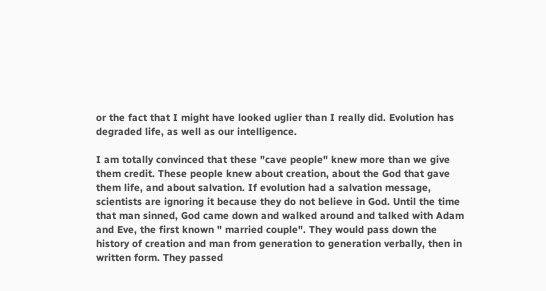or the fact that I might have looked uglier than I really did. Evolution has degraded life, as well as our intelligence.

I am totally convinced that these "cave people" knew more than we give them credit. These people knew about creation, about the God that gave them life, and about salvation. If evolution had a salvation message, scientists are ignoring it because they do not believe in God. Until the time that man sinned, God came down and walked around and talked with Adam and Eve, the first known " married couple". They would pass down the history of creation and man from generation to generation verbally, then in written form. They passed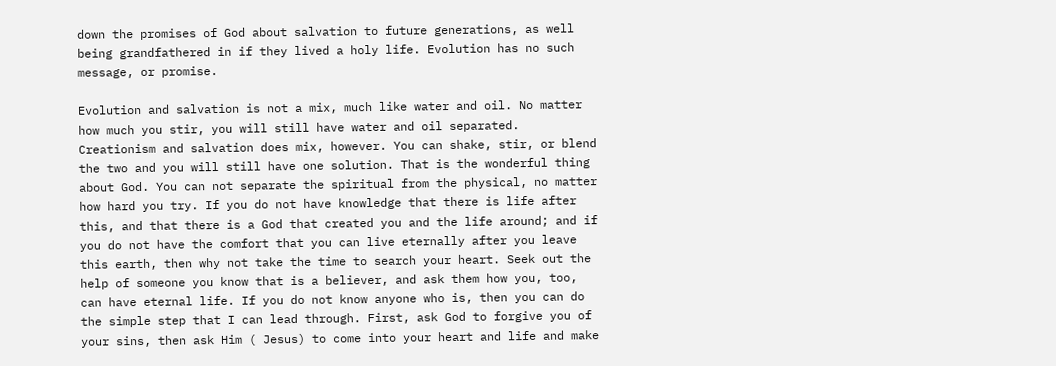down the promises of God about salvation to future generations, as well being grandfathered in if they lived a holy life. Evolution has no such message, or promise.

Evolution and salvation is not a mix, much like water and oil. No matter how much you stir, you will still have water and oil separated. Creationism and salvation does mix, however. You can shake, stir, or blend the two and you will still have one solution. That is the wonderful thing about God. You can not separate the spiritual from the physical, no matter how hard you try. If you do not have knowledge that there is life after this, and that there is a God that created you and the life around; and if you do not have the comfort that you can live eternally after you leave this earth, then why not take the time to search your heart. Seek out the help of someone you know that is a believer, and ask them how you, too, can have eternal life. If you do not know anyone who is, then you can do the simple step that I can lead through. First, ask God to forgive you of your sins, then ask Him ( Jesus) to come into your heart and life and make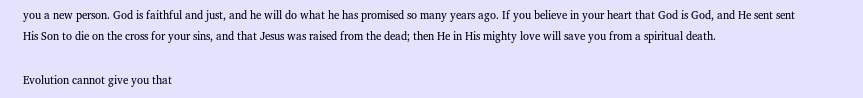you a new person. God is faithful and just, and he will do what he has promised so many years ago. If you believe in your heart that God is God, and He sent sent His Son to die on the cross for your sins, and that Jesus was raised from the dead; then He in His mighty love will save you from a spiritual death.

Evolution cannot give you that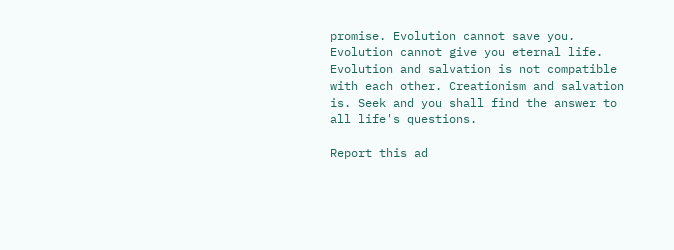promise. Evolution cannot save you. Evolution cannot give you eternal life. Evolution and salvation is not compatible with each other. Creationism and salvation is. Seek and you shall find the answer to all life's questions.

Report this ad